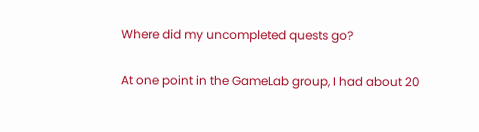Where did my uncompleted quests go?

At one point in the GameLab group, I had about 20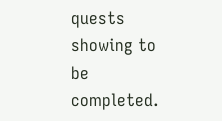quests showing to be completed.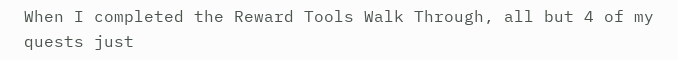When I completed the Reward Tools Walk Through, all but 4 of my quests just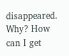disappeared. Why? How can I get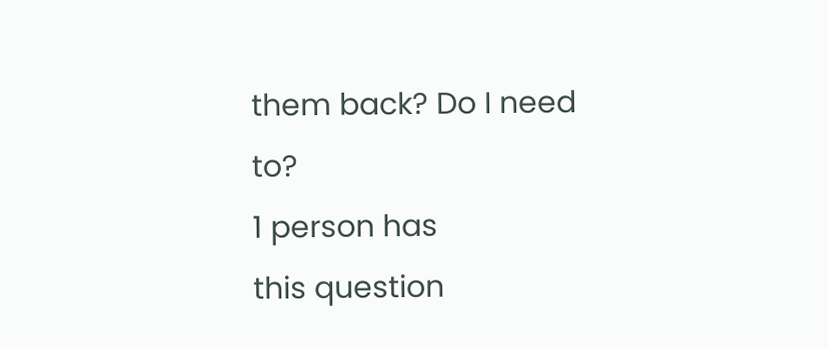them back? Do I need to?
1 person has
this question